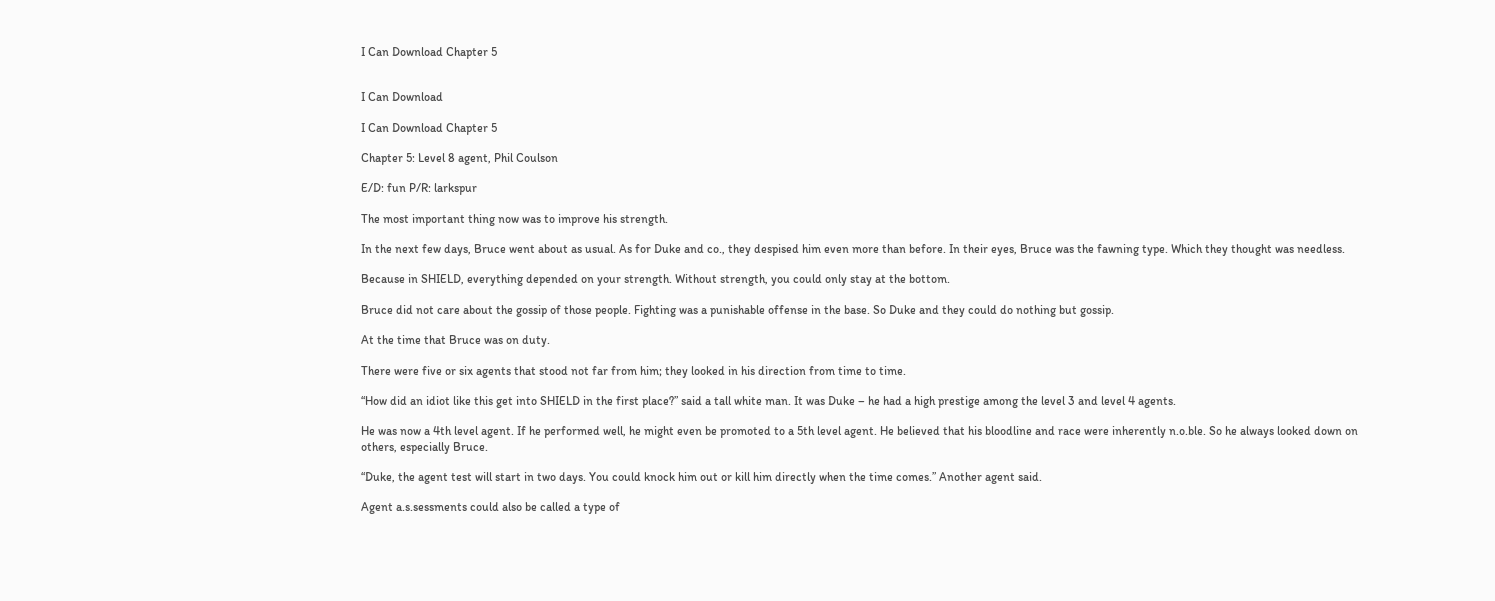I Can Download Chapter 5


I Can Download

I Can Download Chapter 5

Chapter 5: Level 8 agent, Phil Coulson

E/D: fun P/R: larkspur

The most important thing now was to improve his strength.

In the next few days, Bruce went about as usual. As for Duke and co., they despised him even more than before. In their eyes, Bruce was the fawning type. Which they thought was needless.

Because in SHIELD, everything depended on your strength. Without strength, you could only stay at the bottom.

Bruce did not care about the gossip of those people. Fighting was a punishable offense in the base. So Duke and they could do nothing but gossip.

At the time that Bruce was on duty.

There were five or six agents that stood not far from him; they looked in his direction from time to time.

“How did an idiot like this get into SHIELD in the first place?” said a tall white man. It was Duke – he had a high prestige among the level 3 and level 4 agents.

He was now a 4th level agent. If he performed well, he might even be promoted to a 5th level agent. He believed that his bloodline and race were inherently n.o.ble. So he always looked down on others, especially Bruce.

“Duke, the agent test will start in two days. You could knock him out or kill him directly when the time comes.” Another agent said.

Agent a.s.sessments could also be called a type of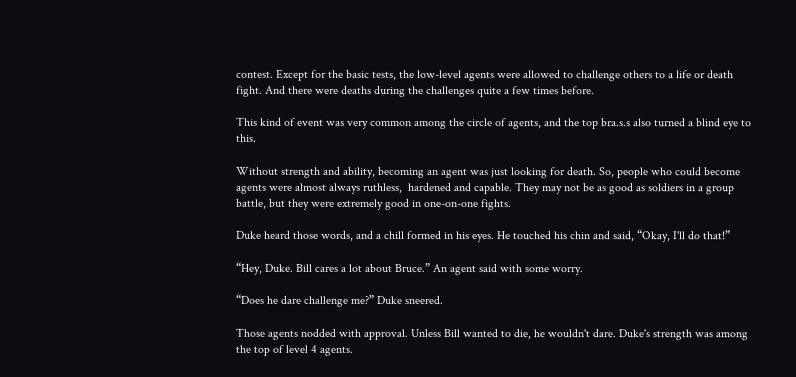contest. Except for the basic tests, the low-level agents were allowed to challenge others to a life or death fight. And there were deaths during the challenges quite a few times before.

This kind of event was very common among the circle of agents, and the top bra.s.s also turned a blind eye to this.

Without strength and ability, becoming an agent was just looking for death. So, people who could become agents were almost always ruthless,  hardened and capable. They may not be as good as soldiers in a group battle, but they were extremely good in one-on-one fights.

Duke heard those words, and a chill formed in his eyes. He touched his chin and said, “Okay, I'll do that!”

“Hey, Duke. Bill cares a lot about Bruce.” An agent said with some worry.

“Does he dare challenge me?” Duke sneered.

Those agents nodded with approval. Unless Bill wanted to die, he wouldn't dare. Duke's strength was among the top of level 4 agents.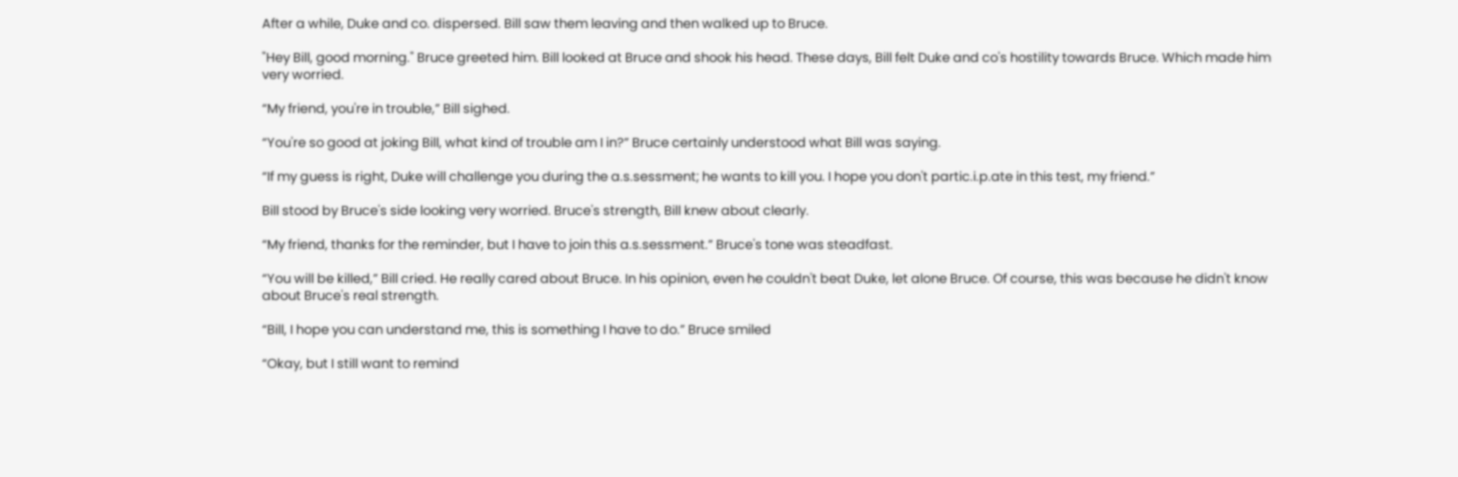After a while, Duke and co. dispersed. Bill saw them leaving and then walked up to Bruce.

"Hey Bill, good morning." Bruce greeted him. Bill looked at Bruce and shook his head. These days, Bill felt Duke and co's hostility towards Bruce. Which made him very worried.

“My friend, you're in trouble,” Bill sighed.

“You're so good at joking Bill, what kind of trouble am I in?” Bruce certainly understood what Bill was saying.

“If my guess is right, Duke will challenge you during the a.s.sessment; he wants to kill you. I hope you don't partic.i.p.ate in this test, my friend.”

Bill stood by Bruce's side looking very worried. Bruce's strength, Bill knew about clearly.

“My friend, thanks for the reminder, but I have to join this a.s.sessment.” Bruce's tone was steadfast.

“You will be killed,” Bill cried. He really cared about Bruce. In his opinion, even he couldn't beat Duke, let alone Bruce. Of course, this was because he didn't know about Bruce's real strength.

“Bill, I hope you can understand me, this is something I have to do.” Bruce smiled

“Okay, but I still want to remind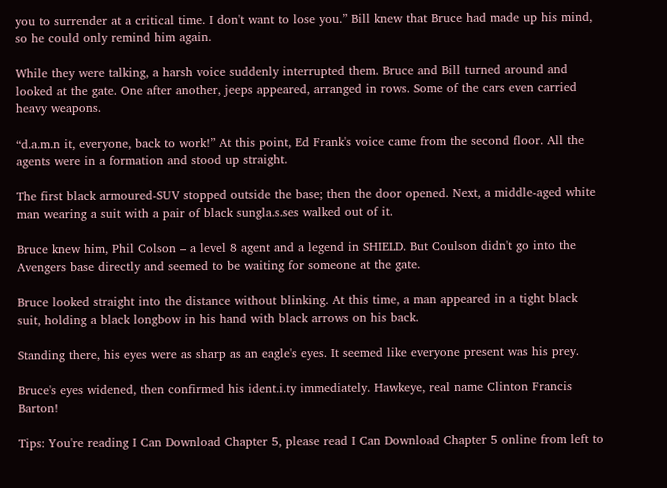you to surrender at a critical time. I don't want to lose you.” Bill knew that Bruce had made up his mind, so he could only remind him again.

While they were talking, a harsh voice suddenly interrupted them. Bruce and Bill turned around and looked at the gate. One after another, jeeps appeared, arranged in rows. Some of the cars even carried heavy weapons.

“d.a.m.n it, everyone, back to work!” At this point, Ed Frank's voice came from the second floor. All the agents were in a formation and stood up straight.

The first black armoured-SUV stopped outside the base; then the door opened. Next, a middle-aged white man wearing a suit with a pair of black sungla.s.ses walked out of it.

Bruce knew him, Phil Colson – a level 8 agent and a legend in SHIELD. But Coulson didn't go into the Avengers base directly and seemed to be waiting for someone at the gate.

Bruce looked straight into the distance without blinking. At this time, a man appeared in a tight black suit, holding a black longbow in his hand with black arrows on his back.

Standing there, his eyes were as sharp as an eagle's eyes. It seemed like everyone present was his prey.

Bruce's eyes widened, then confirmed his ident.i.ty immediately. Hawkeye, real name Clinton Francis Barton!

Tips: You're reading I Can Download Chapter 5, please read I Can Download Chapter 5 online from left to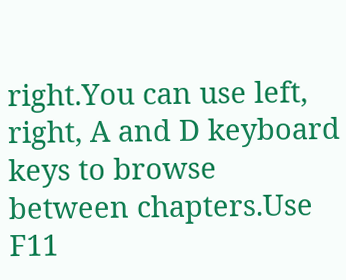right.You can use left, right, A and D keyboard keys to browse between chapters.Use F11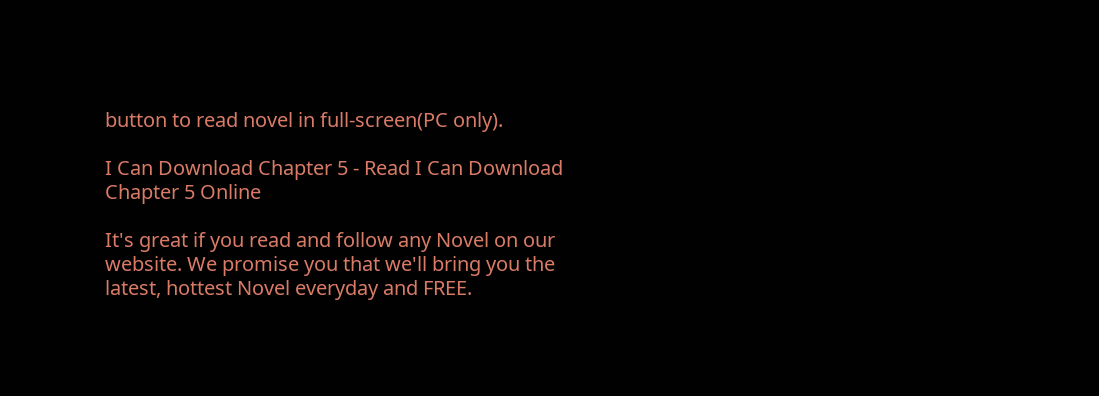button to read novel in full-screen(PC only).

I Can Download Chapter 5 - Read I Can Download Chapter 5 Online

It's great if you read and follow any Novel on our website. We promise you that we'll bring you the latest, hottest Novel everyday and FREE.